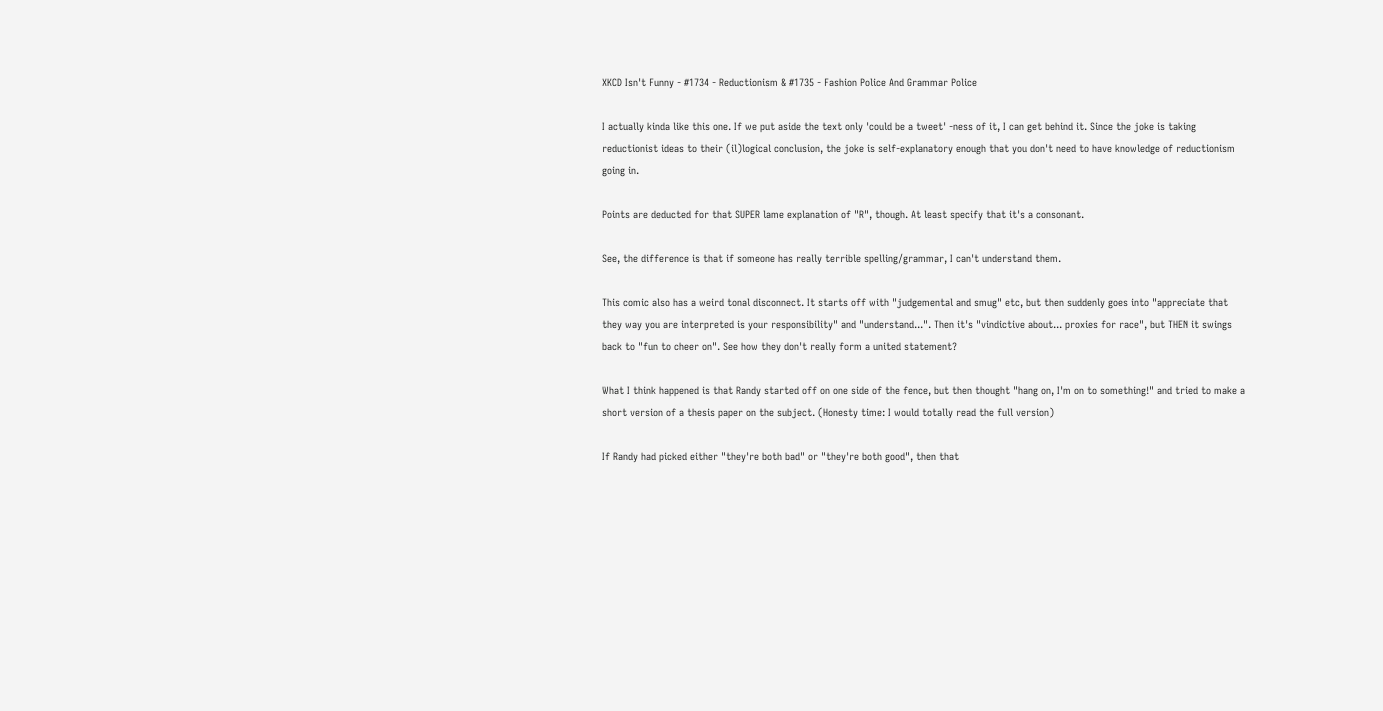XKCD Isn't Funny - #1734 - Reductionism & #1735 - Fashion Police And Grammar Police

I actually kinda like this one. If we put aside the text only 'could be a tweet' -ness of it, I can get behind it. Since the joke is taking reductionist ideas to their (il)logical conclusion, the joke is self-explanatory enough that you don't need to have knowledge of reductionism going in.

Points are deducted for that SUPER lame explanation of "R", though. At least specify that it's a consonant.

See, the difference is that if someone has really terrible spelling/grammar, I can't understand them.

This comic also has a weird tonal disconnect. It starts off with "judgemental and smug" etc, but then suddenly goes into "appreciate that they way you are interpreted is your responsibility" and "understand...". Then it's "vindictive about... proxies for race", but THEN it swings back to "fun to cheer on". See how they don't really form a united statement?

What I think happened is that Randy started off on one side of the fence, but then thought "hang on, I'm on to something!" and tried to make a short version of a thesis paper on the subject. (Honesty time: I would totally read the full version)

If Randy had picked either "they're both bad" or "they're both good", then that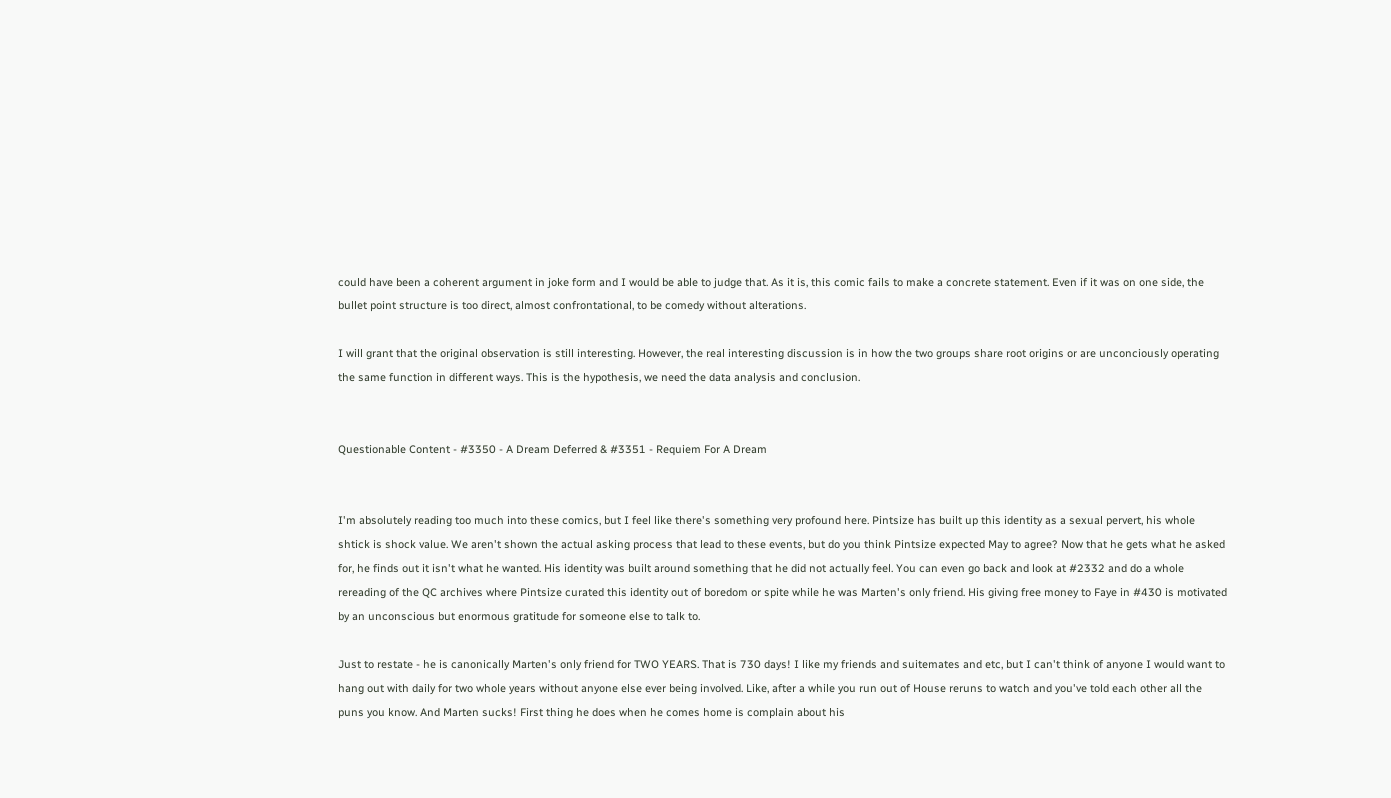could have been a coherent argument in joke form and I would be able to judge that. As it is, this comic fails to make a concrete statement. Even if it was on one side, the bullet point structure is too direct, almost confrontational, to be comedy without alterations.

I will grant that the original observation is still interesting. However, the real interesting discussion is in how the two groups share root origins or are unconciously operating the same function in different ways. This is the hypothesis, we need the data analysis and conclusion.


Questionable Content - #3350 - A Dream Deferred & #3351 - Requiem For A Dream


I'm absolutely reading too much into these comics, but I feel like there's something very profound here. Pintsize has built up this identity as a sexual pervert, his whole shtick is shock value. We aren't shown the actual asking process that lead to these events, but do you think Pintsize expected May to agree? Now that he gets what he asked for, he finds out it isn't what he wanted. His identity was built around something that he did not actually feel. You can even go back and look at #2332 and do a whole rereading of the QC archives where Pintsize curated this identity out of boredom or spite while he was Marten's only friend. His giving free money to Faye in #430 is motivated by an unconscious but enormous gratitude for someone else to talk to.

Just to restate - he is canonically Marten's only friend for TWO YEARS. That is 730 days! I like my friends and suitemates and etc, but I can't think of anyone I would want to hang out with daily for two whole years without anyone else ever being involved. Like, after a while you run out of House reruns to watch and you've told each other all the puns you know. And Marten sucks! First thing he does when he comes home is complain about his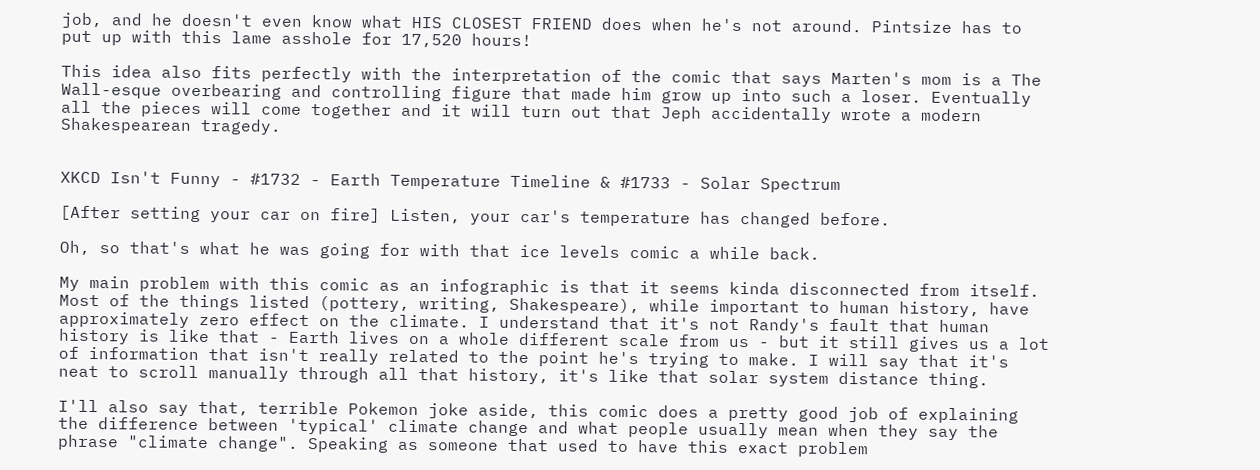job, and he doesn't even know what HIS CLOSEST FRIEND does when he's not around. Pintsize has to put up with this lame asshole for 17,520 hours!

This idea also fits perfectly with the interpretation of the comic that says Marten's mom is a The Wall-esque overbearing and controlling figure that made him grow up into such a loser. Eventually all the pieces will come together and it will turn out that Jeph accidentally wrote a modern Shakespearean tragedy.


XKCD Isn't Funny - #1732 - Earth Temperature Timeline & #1733 - Solar Spectrum

[After setting your car on fire] Listen, your car's temperature has changed before.

Oh, so that's what he was going for with that ice levels comic a while back.

My main problem with this comic as an infographic is that it seems kinda disconnected from itself. Most of the things listed (pottery, writing, Shakespeare), while important to human history, have approximately zero effect on the climate. I understand that it's not Randy's fault that human history is like that - Earth lives on a whole different scale from us - but it still gives us a lot of information that isn't really related to the point he's trying to make. I will say that it's neat to scroll manually through all that history, it's like that solar system distance thing.

I'll also say that, terrible Pokemon joke aside, this comic does a pretty good job of explaining the difference between 'typical' climate change and what people usually mean when they say the phrase "climate change". Speaking as someone that used to have this exact problem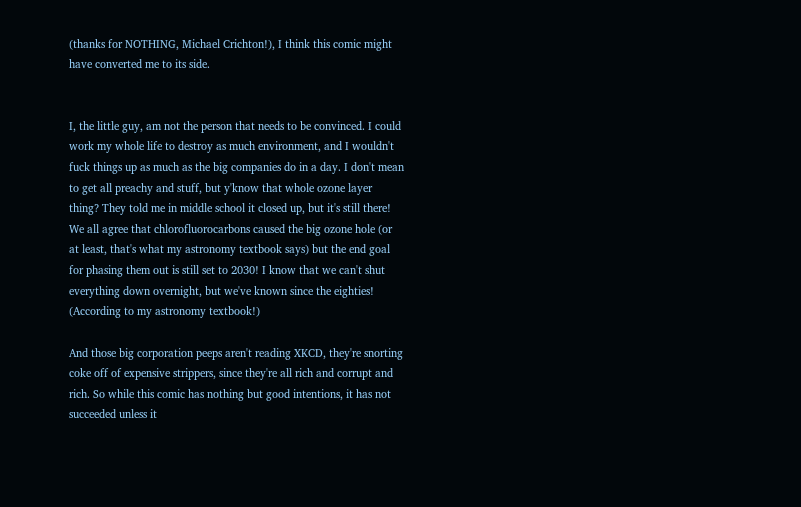(thanks for NOTHING, Michael Crichton!), I think this comic might have converted me to its side.


I, the little guy, am not the person that needs to be convinced. I could work my whole life to destroy as much environment, and I wouldn't fuck things up as much as the big companies do in a day. I don't mean to get all preachy and stuff, but y'know that whole ozone layer thing? They told me in middle school it closed up, but it's still there! We all agree that chlorofluorocarbons caused the big ozone hole (or at least, that's what my astronomy textbook says) but the end goal for phasing them out is still set to 2030! I know that we can't shut everything down overnight, but we've known since the eighties! (According to my astronomy textbook!)

And those big corporation peeps aren't reading XKCD, they're snorting coke off of expensive strippers, since they're all rich and corrupt and rich. So while this comic has nothing but good intentions, it has not succeeded unless it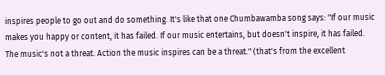inspires people to go out and do something. It's like that one Chumbawamba song says: "If our music makes you happy or content, it has failed. If our music entertains, but doesn't inspire, it has failed. The music's not a threat. Action the music inspires can be a threat." (that's from the excellent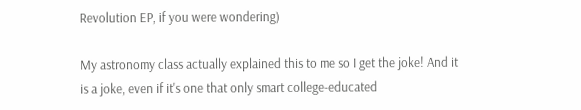Revolution EP, if you were wondering)

My astronomy class actually explained this to me so I get the joke! And it is a joke, even if it's one that only smart college-educated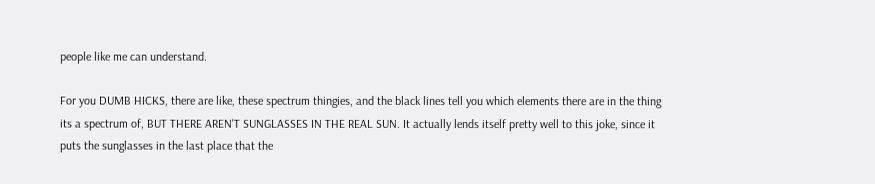people like me can understand.

For you DUMB HICKS, there are like, these spectrum thingies, and the black lines tell you which elements there are in the thing its a spectrum of, BUT THERE AREN'T SUNGLASSES IN THE REAL SUN. It actually lends itself pretty well to this joke, since it puts the sunglasses in the last place that the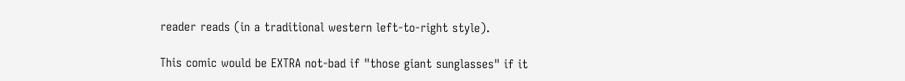reader reads (in a traditional western left-to-right style).

This comic would be EXTRA not-bad if "those giant sunglasses" if it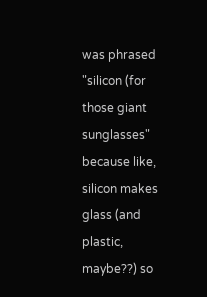was phrased "silicon (for those giant sunglasses" because like, silicon makes glass (and plastic, maybe??) so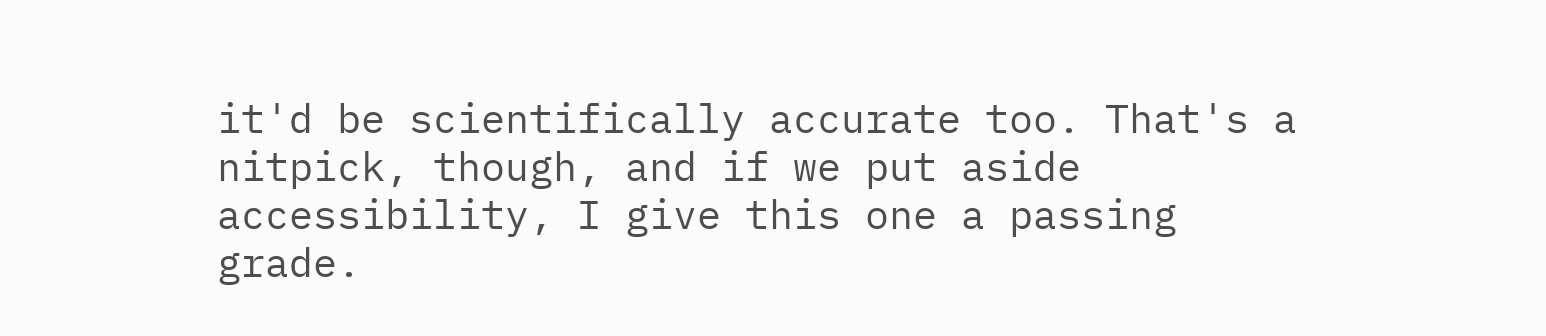it'd be scientifically accurate too. That's a nitpick, though, and if we put aside accessibility, I give this one a passing grade.